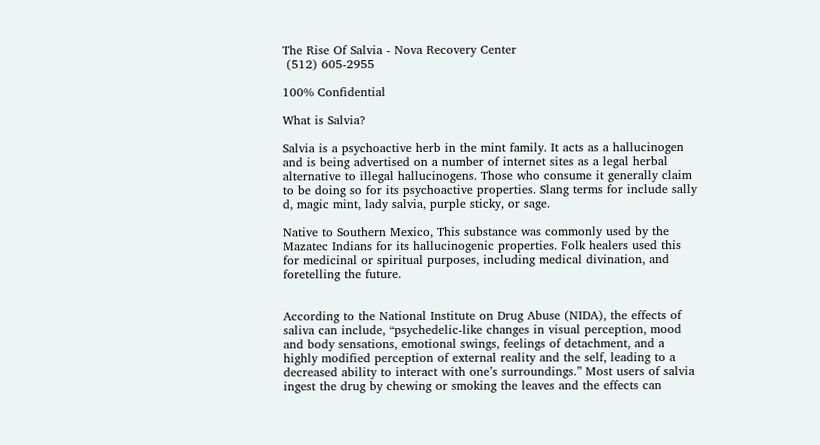The Rise Of Salvia - Nova Recovery Center
 (512) 605-2955

100% Confidential

What is Salvia?

Salvia is a psychoactive herb in the mint family. It acts as a hallucinogen and is being advertised on a number of internet sites as a legal herbal alternative to illegal hallucinogens. Those who consume it generally claim to be doing so for its psychoactive properties. Slang terms for include sally d, magic mint, lady salvia, purple sticky, or sage.

Native to Southern Mexico, This substance was commonly used by the Mazatec Indians for its hallucinogenic properties. Folk healers used this for medicinal or spiritual purposes, including medical divination, and foretelling the future.


According to the National Institute on Drug Abuse (NIDA), the effects of saliva can include, “psychedelic-like changes in visual perception, mood and body sensations, emotional swings, feelings of detachment, and a highly modified perception of external reality and the self, leading to a decreased ability to interact with one’s surroundings.” Most users of salvia ingest the drug by chewing or smoking the leaves and the effects can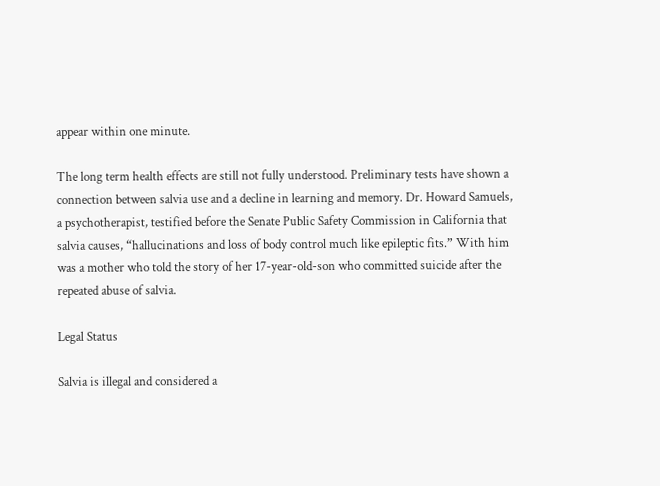appear within one minute.

The long term health effects are still not fully understood. Preliminary tests have shown a connection between salvia use and a decline in learning and memory. Dr. Howard Samuels, a psychotherapist, testified before the Senate Public Safety Commission in California that salvia causes, “hallucinations and loss of body control much like epileptic fits.” With him was a mother who told the story of her 17-year-old-son who committed suicide after the repeated abuse of salvia.

Legal Status

Salvia is illegal and considered a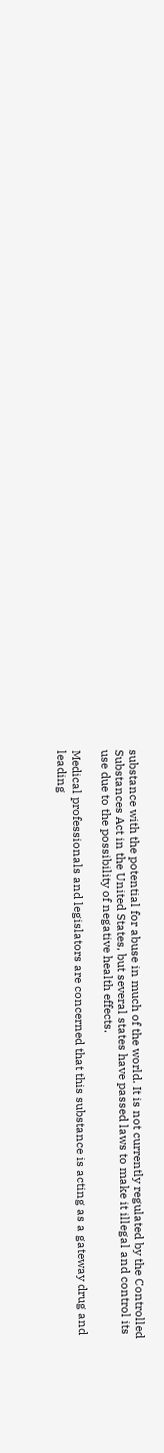substance with the potential for abuse in much of the world. It is not currently regulated by the Controlled Substances Act in the United States, but several states have passed laws to make it illegal and control its use due to the possibility of negative health effects.

Medical professionals and legislators are concerned that this substance is acting as a gateway drug and leading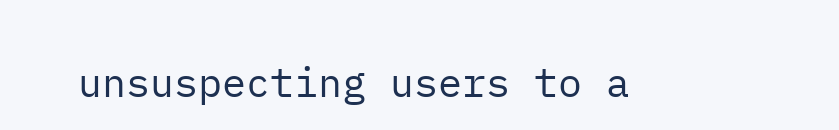unsuspecting users to a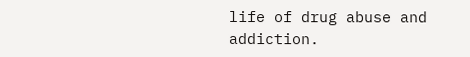life of drug abuse and addiction.